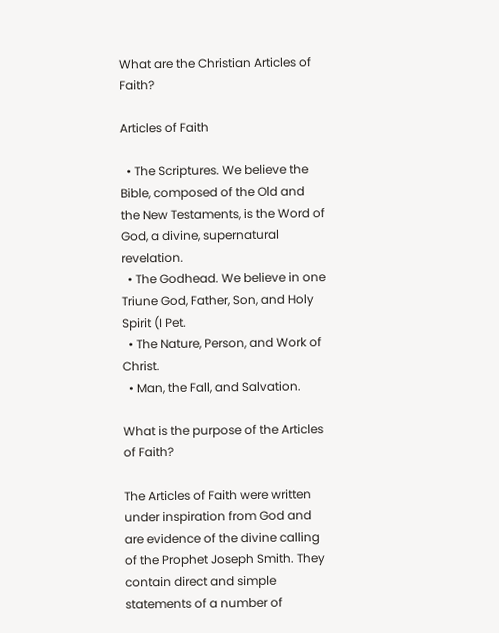What are the Christian Articles of Faith?

Articles of Faith

  • The Scriptures. We believe the Bible, composed of the Old and the New Testaments, is the Word of God, a divine, supernatural revelation.
  • The Godhead. We believe in one Triune God, Father, Son, and Holy Spirit (I Pet.
  • The Nature, Person, and Work of Christ.
  • Man, the Fall, and Salvation.

What is the purpose of the Articles of Faith?

The Articles of Faith were written under inspiration from God and are evidence of the divine calling of the Prophet Joseph Smith. They contain direct and simple statements of a number of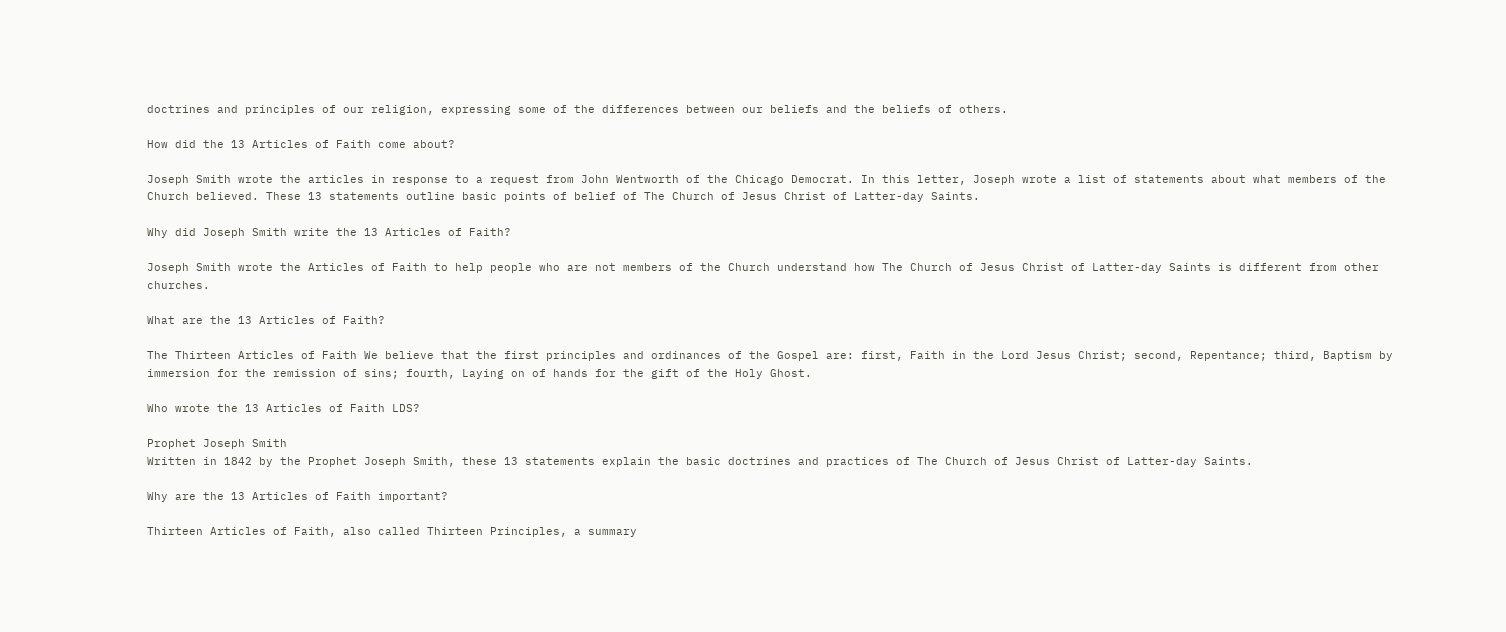doctrines and principles of our religion, expressing some of the differences between our beliefs and the beliefs of others.

How did the 13 Articles of Faith come about?

Joseph Smith wrote the articles in response to a request from John Wentworth of the Chicago Democrat. In this letter, Joseph wrote a list of statements about what members of the Church believed. These 13 statements outline basic points of belief of The Church of Jesus Christ of Latter-day Saints.

Why did Joseph Smith write the 13 Articles of Faith?

Joseph Smith wrote the Articles of Faith to help people who are not members of the Church understand how The Church of Jesus Christ of Latter-day Saints is different from other churches.

What are the 13 Articles of Faith?

The Thirteen Articles of Faith We believe that the first principles and ordinances of the Gospel are: first, Faith in the Lord Jesus Christ; second, Repentance; third, Baptism by immersion for the remission of sins; fourth, Laying on of hands for the gift of the Holy Ghost.

Who wrote the 13 Articles of Faith LDS?

Prophet Joseph Smith
Written in 1842 by the Prophet Joseph Smith, these 13 statements explain the basic doctrines and practices of The Church of Jesus Christ of Latter-day Saints.

Why are the 13 Articles of Faith important?

Thirteen Articles of Faith, also called Thirteen Principles, a summary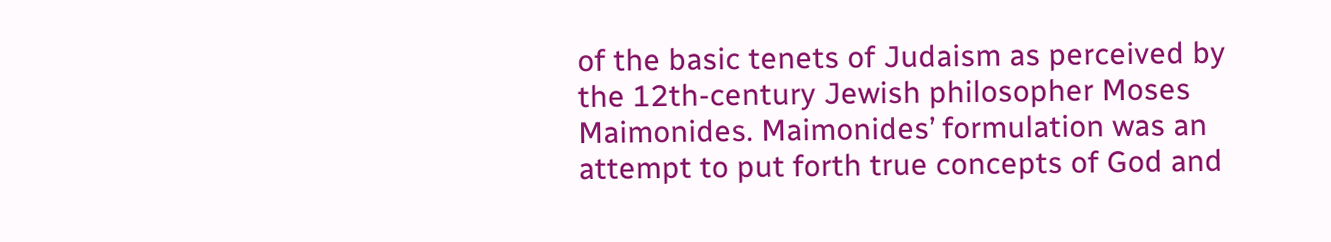of the basic tenets of Judaism as perceived by the 12th-century Jewish philosopher Moses Maimonides. Maimonides’ formulation was an attempt to put forth true concepts of God and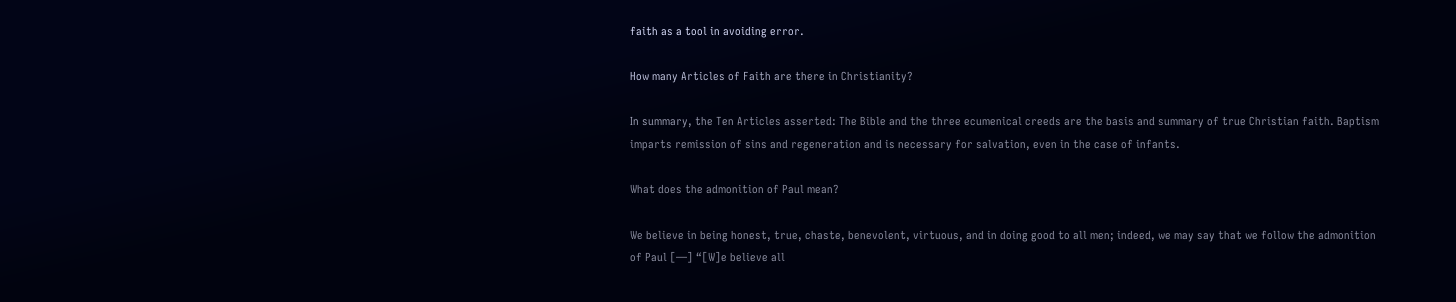faith as a tool in avoiding error.

How many Articles of Faith are there in Christianity?

In summary, the Ten Articles asserted: The Bible and the three ecumenical creeds are the basis and summary of true Christian faith. Baptism imparts remission of sins and regeneration and is necessary for salvation, even in the case of infants.

What does the admonition of Paul mean?

We believe in being honest, true, chaste, benevolent, virtuous, and in doing good to all men; indeed, we may say that we follow the admonition of Paul [—] “[W]e believe all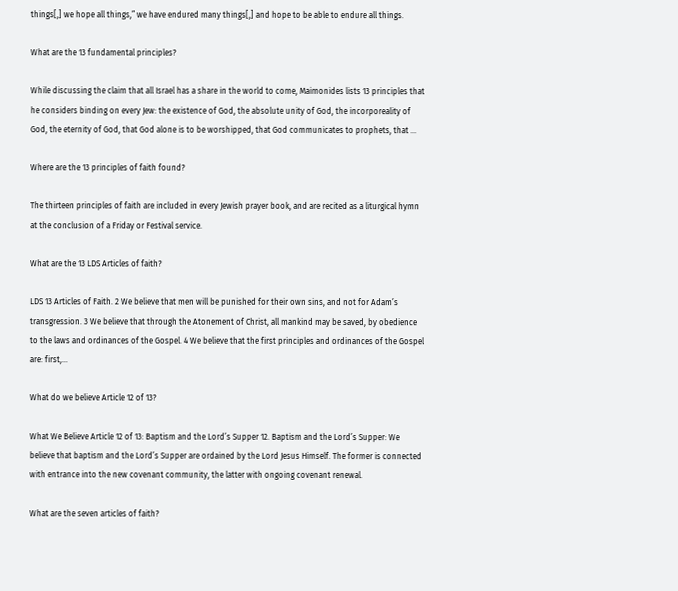things[,] we hope all things,” we have endured many things[,] and hope to be able to endure all things.

What are the 13 fundamental principles?

While discussing the claim that all Israel has a share in the world to come, Maimonides lists 13 principles that he considers binding on every Jew: the existence of God, the absolute unity of God, the incorporeality of God, the eternity of God, that God alone is to be worshipped, that God communicates to prophets, that …

Where are the 13 principles of faith found?

The thirteen principles of faith are included in every Jewish prayer book, and are recited as a liturgical hymn at the conclusion of a Friday or Festival service.

What are the 13 LDS Articles of faith?

LDS 13 Articles of Faith. 2 We believe that men will be punished for their own sins, and not for Adam’s transgression. 3 We believe that through the Atonement of Christ, all mankind may be saved, by obedience to the laws and ordinances of the Gospel. 4 We believe that the first principles and ordinances of the Gospel are: first,…

What do we believe Article 12 of 13?

What We Believe Article 12 of 13: Baptism and the Lord’s Supper 12. Baptism and the Lord’s Supper: We believe that baptism and the Lord’s Supper are ordained by the Lord Jesus Himself. The former is connected with entrance into the new covenant community, the latter with ongoing covenant renewal.

What are the seven articles of faith?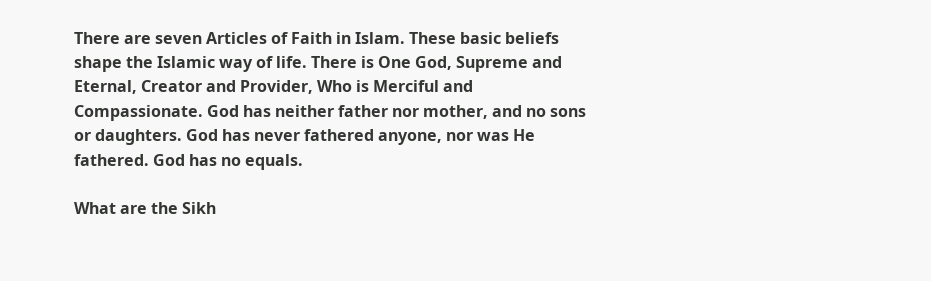There are seven Articles of Faith in Islam. These basic beliefs shape the Islamic way of life. There is One God, Supreme and Eternal, Creator and Provider, Who is Merciful and Compassionate. God has neither father nor mother, and no sons or daughters. God has never fathered anyone, nor was He fathered. God has no equals.

What are the Sikh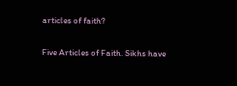articles of faith?

Five Articles of Faith. Sikhs have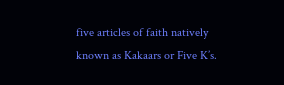five articles of faith natively known as Kakaars or Five K’s.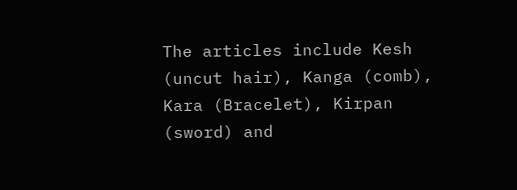The articles include Kesh (uncut hair), Kanga (comb), Kara (Bracelet), Kirpan (sword) and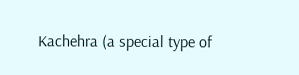Kachehra (a special type of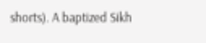shorts). A baptized Sikh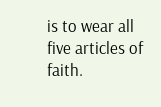is to wear all five articles of faith.